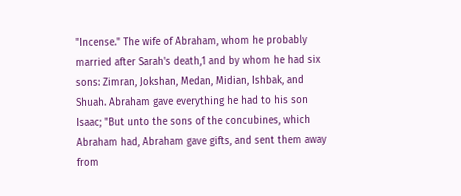"Incense." The wife of Abraham, whom he probably married after Sarah's death,1 and by whom he had six sons: Zimran, Jokshan, Medan, Midian, Ishbak, and Shuah. Abraham gave everything he had to his son Isaac; "But unto the sons of the concubines, which Abraham had, Abraham gave gifts, and sent them away from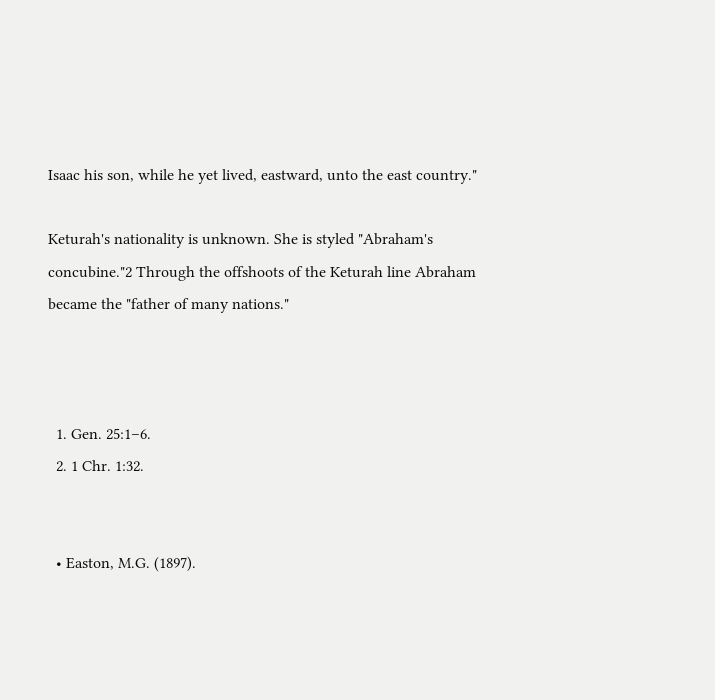Isaac his son, while he yet lived, eastward, unto the east country."

Keturah's nationality is unknown. She is styled "Abraham's concubine."2 Through the offshoots of the Keturah line Abraham became the "father of many nations."



  1. Gen. 25:1–6.
  2. 1 Chr. 1:32.


  • Easton, M.G. (1897).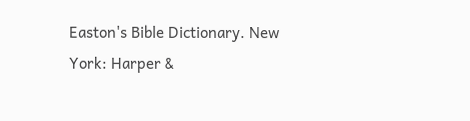Easton's Bible Dictionary. New York: Harper &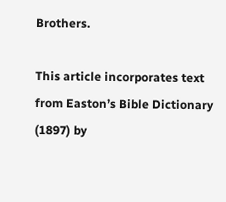Brothers.

This article incorporates text from Easton’s Bible Dictionary (1897) by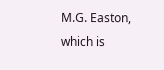M.G. Easton, which is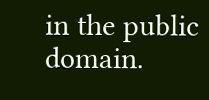in the public domain.